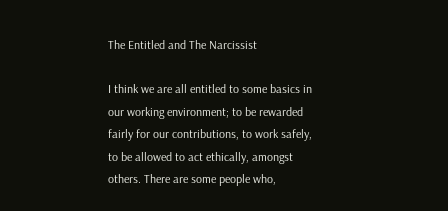The Entitled and The Narcissist

I think we are all entitled to some basics in our working environment; to be rewarded fairly for our contributions, to work safely, to be allowed to act ethically, amongst others. There are some people who,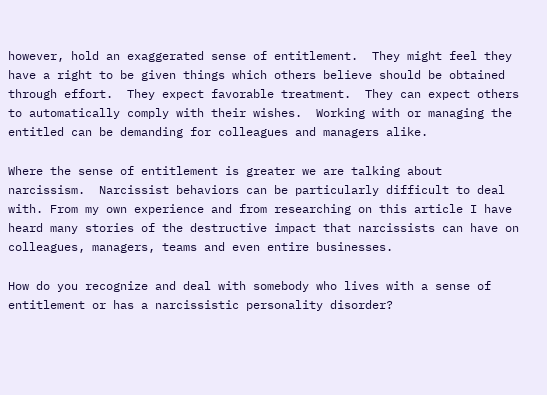however, hold an exaggerated sense of entitlement.  They might feel they have a right to be given things which others believe should be obtained through effort.  They expect favorable treatment.  They can expect others to automatically comply with their wishes.  Working with or managing the entitled can be demanding for colleagues and managers alike.

Where the sense of entitlement is greater we are talking about narcissism.  Narcissist behaviors can be particularly difficult to deal with. From my own experience and from researching on this article I have heard many stories of the destructive impact that narcissists can have on colleagues, managers, teams and even entire businesses.

How do you recognize and deal with somebody who lives with a sense of entitlement or has a narcissistic personality disorder?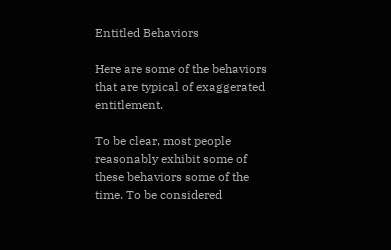Entitled Behaviors

Here are some of the behaviors that are typical of exaggerated entitlement.

To be clear, most people reasonably exhibit some of these behaviors some of the time. To be considered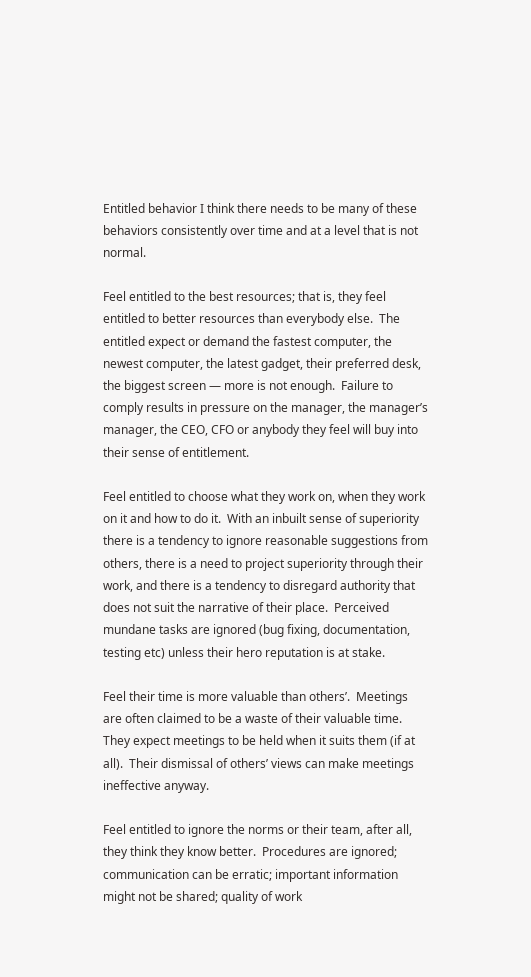Entitled behavior I think there needs to be many of these behaviors consistently over time and at a level that is not normal.

Feel entitled to the best resources; that is, they feel entitled to better resources than everybody else.  The entitled expect or demand the fastest computer, the newest computer, the latest gadget, their preferred desk, the biggest screen — more is not enough.  Failure to comply results in pressure on the manager, the manager’s manager, the CEO, CFO or anybody they feel will buy into their sense of entitlement.

Feel entitled to choose what they work on, when they work on it and how to do it.  With an inbuilt sense of superiority there is a tendency to ignore reasonable suggestions from others, there is a need to project superiority through their work, and there is a tendency to disregard authority that does not suit the narrative of their place.  Perceived mundane tasks are ignored (bug fixing, documentation, testing etc) unless their hero reputation is at stake.

Feel their time is more valuable than others’.  Meetings are often claimed to be a waste of their valuable time.  They expect meetings to be held when it suits them (if at all).  Their dismissal of others’ views can make meetings ineffective anyway.

Feel entitled to ignore the norms or their team, after all, they think they know better.  Procedures are ignored; communication can be erratic; important information might not be shared; quality of work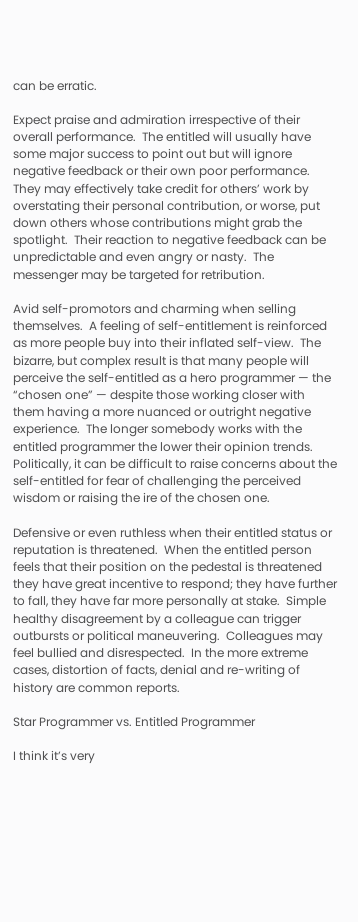can be erratic.

Expect praise and admiration irrespective of their overall performance.  The entitled will usually have some major success to point out but will ignore negative feedback or their own poor performance. They may effectively take credit for others’ work by overstating their personal contribution, or worse, put down others whose contributions might grab the spotlight.  Their reaction to negative feedback can be unpredictable and even angry or nasty.  The messenger may be targeted for retribution.

Avid self-promotors and charming when selling themselves.  A feeling of self-entitlement is reinforced as more people buy into their inflated self-view.  The bizarre, but complex result is that many people will perceive the self-entitled as a hero programmer — the “chosen one” — despite those working closer with them having a more nuanced or outright negative experience.  The longer somebody works with the entitled programmer the lower their opinion trends.  Politically, it can be difficult to raise concerns about the self-entitled for fear of challenging the perceived wisdom or raising the ire of the chosen one.

Defensive or even ruthless when their entitled status or reputation is threatened.  When the entitled person feels that their position on the pedestal is threatened they have great incentive to respond; they have further to fall, they have far more personally at stake.  Simple healthy disagreement by a colleague can trigger outbursts or political maneuvering.  Colleagues may feel bullied and disrespected.  In the more extreme cases, distortion of facts, denial and re-writing of history are common reports.

Star Programmer vs. Entitled Programmer

I think it’s very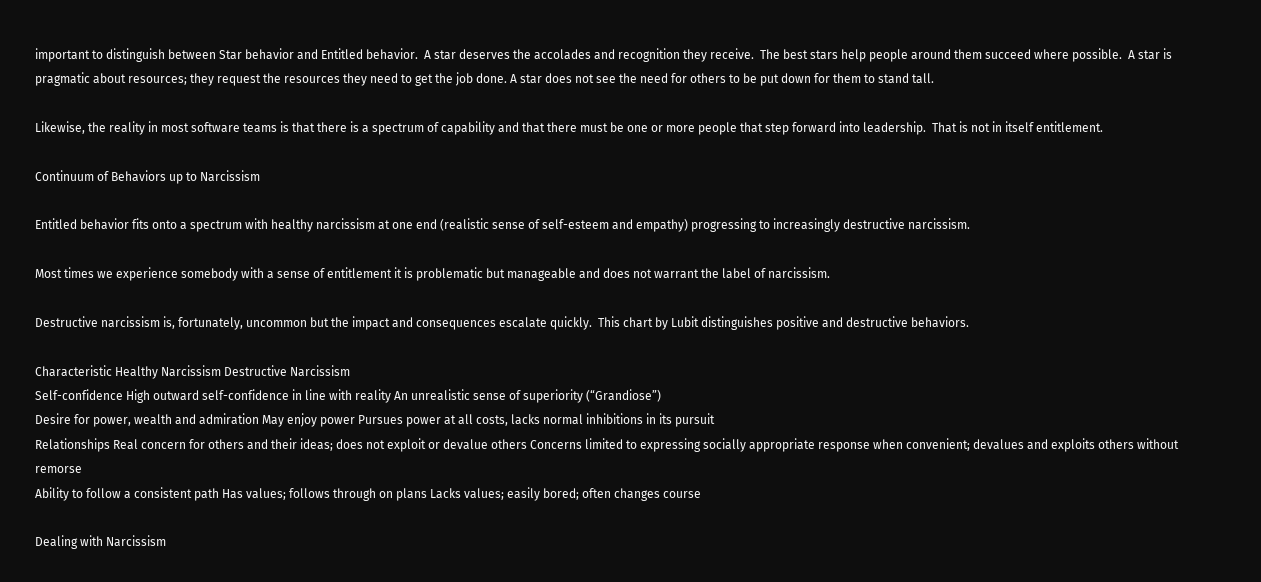important to distinguish between Star behavior and Entitled behavior.  A star deserves the accolades and recognition they receive.  The best stars help people around them succeed where possible.  A star is pragmatic about resources; they request the resources they need to get the job done. A star does not see the need for others to be put down for them to stand tall.

Likewise, the reality in most software teams is that there is a spectrum of capability and that there must be one or more people that step forward into leadership.  That is not in itself entitlement.

Continuum of Behaviors up to Narcissism

Entitled behavior fits onto a spectrum with healthy narcissism at one end (realistic sense of self-esteem and empathy) progressing to increasingly destructive narcissism.

Most times we experience somebody with a sense of entitlement it is problematic but manageable and does not warrant the label of narcissism.

Destructive narcissism is, fortunately, uncommon but the impact and consequences escalate quickly.  This chart by Lubit distinguishes positive and destructive behaviors.

Characteristic Healthy Narcissism Destructive Narcissism
Self-confidence High outward self-confidence in line with reality An unrealistic sense of superiority (“Grandiose”)
Desire for power, wealth and admiration May enjoy power Pursues power at all costs, lacks normal inhibitions in its pursuit
Relationships Real concern for others and their ideas; does not exploit or devalue others Concerns limited to expressing socially appropriate response when convenient; devalues and exploits others without remorse
Ability to follow a consistent path Has values; follows through on plans Lacks values; easily bored; often changes course

Dealing with Narcissism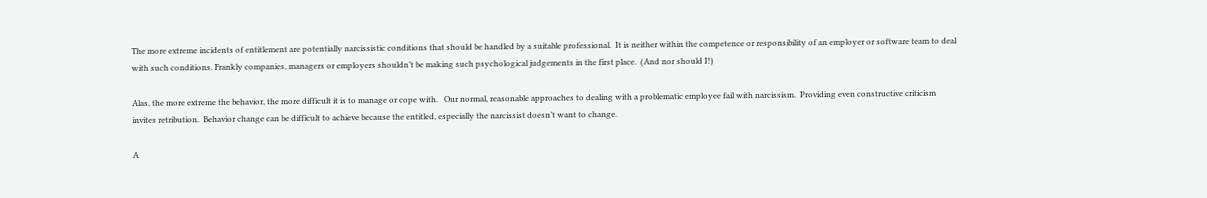The more extreme incidents of entitlement are potentially narcissistic conditions that should be handled by a suitable professional.  It is neither within the competence or responsibility of an employer or software team to deal with such conditions. Frankly companies, managers or employers shouldn’t be making such psychological judgements in the first place.  (And nor should I!)

Alas, the more extreme the behavior, the more difficult it is to manage or cope with.   Our normal, reasonable approaches to dealing with a problematic employee fail with narcissism.  Providing even constructive criticism invites retribution.  Behavior change can be difficult to achieve because the entitled, especially the narcissist doesn’t want to change.

A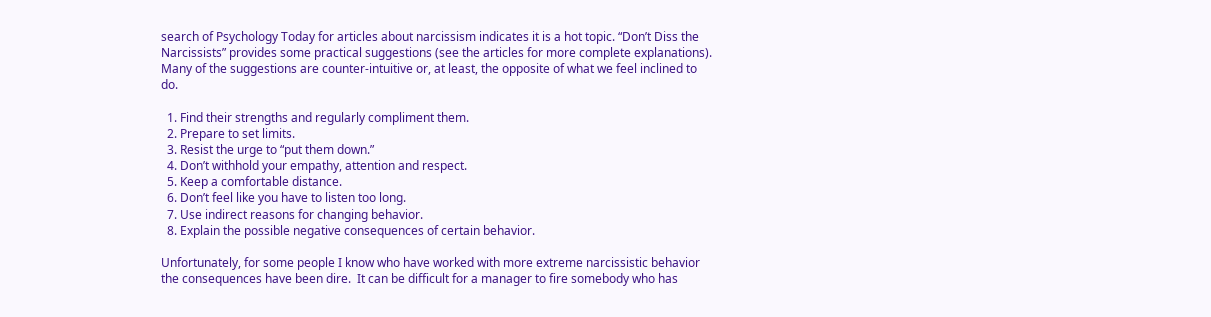search of Psychology Today for articles about narcissism indicates it is a hot topic. “Don’t Diss the Narcissists” provides some practical suggestions (see the articles for more complete explanations).  Many of the suggestions are counter-intuitive or, at least, the opposite of what we feel inclined to do.

  1. Find their strengths and regularly compliment them.
  2. Prepare to set limits.
  3. Resist the urge to “put them down.”
  4. Don’t withhold your empathy, attention and respect.
  5. Keep a comfortable distance.
  6. Don’t feel like you have to listen too long.
  7. Use indirect reasons for changing behavior.
  8. Explain the possible negative consequences of certain behavior.

Unfortunately, for some people I know who have worked with more extreme narcissistic behavior the consequences have been dire.  It can be difficult for a manager to fire somebody who has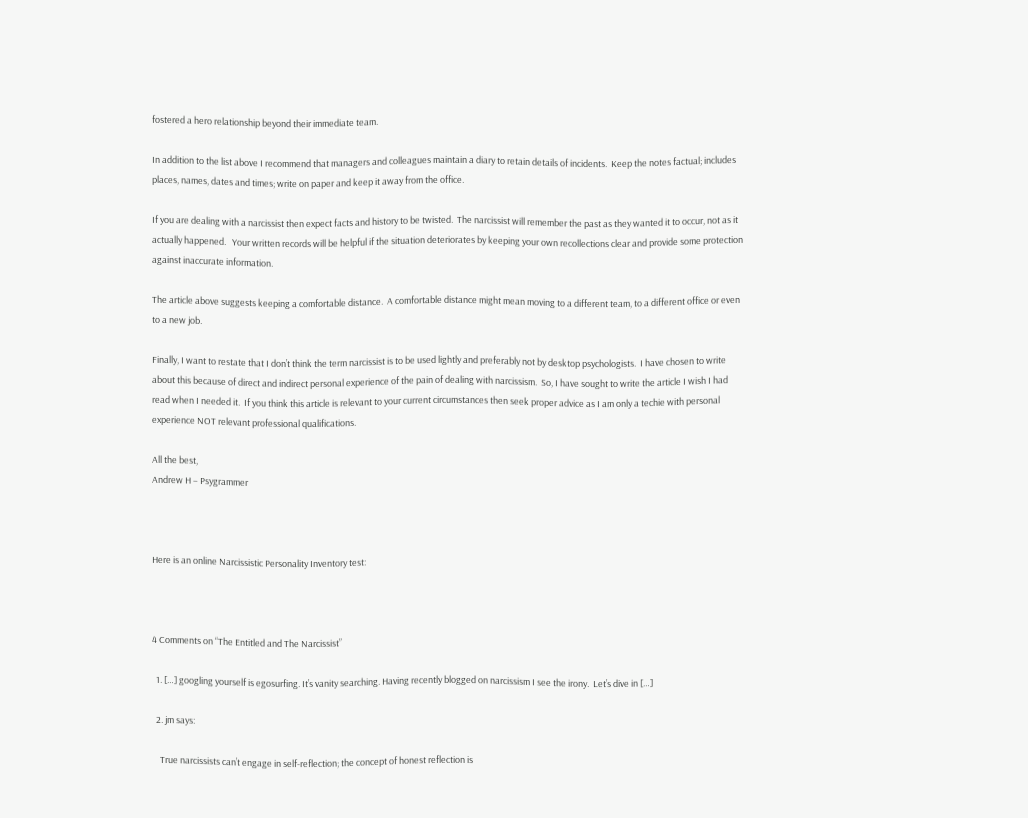fostered a hero relationship beyond their immediate team.

In addition to the list above I recommend that managers and colleagues maintain a diary to retain details of incidents.  Keep the notes factual; includes places, names, dates and times; write on paper and keep it away from the office.

If you are dealing with a narcissist then expect facts and history to be twisted.  The narcissist will remember the past as they wanted it to occur, not as it actually happened.   Your written records will be helpful if the situation deteriorates by keeping your own recollections clear and provide some protection against inaccurate information.

The article above suggests keeping a comfortable distance.  A comfortable distance might mean moving to a different team, to a different office or even to a new job.

Finally, I want to restate that I don’t think the term narcissist is to be used lightly and preferably not by desktop psychologists.  I have chosen to write about this because of direct and indirect personal experience of the pain of dealing with narcissism.  So, I have sought to write the article I wish I had read when I needed it.  If you think this article is relevant to your current circumstances then seek proper advice as I am only a techie with personal experience NOT relevant professional qualifications.

All the best,
Andrew H – Psygrammer



Here is an online Narcissistic Personality Inventory test:



4 Comments on “The Entitled and The Narcissist”

  1. […] googling yourself is egosurfing. It’s vanity searching. Having recently blogged on narcissism I see the irony.  Let’s dive in […]

  2. jm says:

    True narcissists can’t engage in self-reflection; the concept of honest reflection is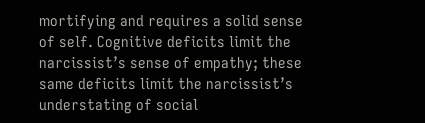mortifying and requires a solid sense of self. Cognitive deficits limit the narcissist’s sense of empathy; these same deficits limit the narcissist’s understating of social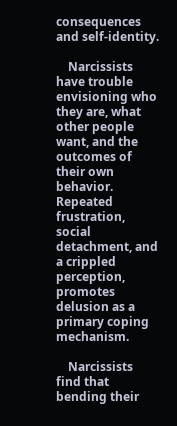consequences and self-identity.

    Narcissists have trouble envisioning who they are, what other people want, and the outcomes of their own behavior. Repeated frustration, social detachment, and a crippled perception, promotes delusion as a primary coping mechanism.

    Narcissists find that bending their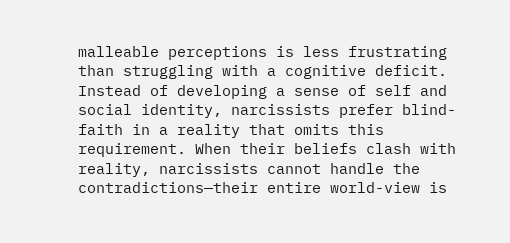malleable perceptions is less frustrating than struggling with a cognitive deficit. Instead of developing a sense of self and social identity, narcissists prefer blind-faith in a reality that omits this requirement. When their beliefs clash with reality, narcissists cannot handle the contradictions—their entire world-view is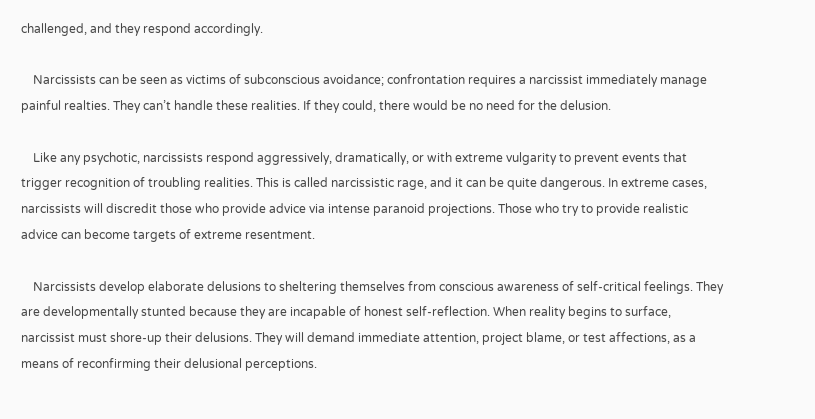challenged, and they respond accordingly.

    Narcissists can be seen as victims of subconscious avoidance; confrontation requires a narcissist immediately manage painful realties. They can’t handle these realities. If they could, there would be no need for the delusion.

    Like any psychotic, narcissists respond aggressively, dramatically, or with extreme vulgarity to prevent events that trigger recognition of troubling realities. This is called narcissistic rage, and it can be quite dangerous. In extreme cases, narcissists will discredit those who provide advice via intense paranoid projections. Those who try to provide realistic advice can become targets of extreme resentment.

    Narcissists develop elaborate delusions to sheltering themselves from conscious awareness of self-critical feelings. They are developmentally stunted because they are incapable of honest self-reflection. When reality begins to surface, narcissist must shore-up their delusions. They will demand immediate attention, project blame, or test affections, as a means of reconfirming their delusional perceptions.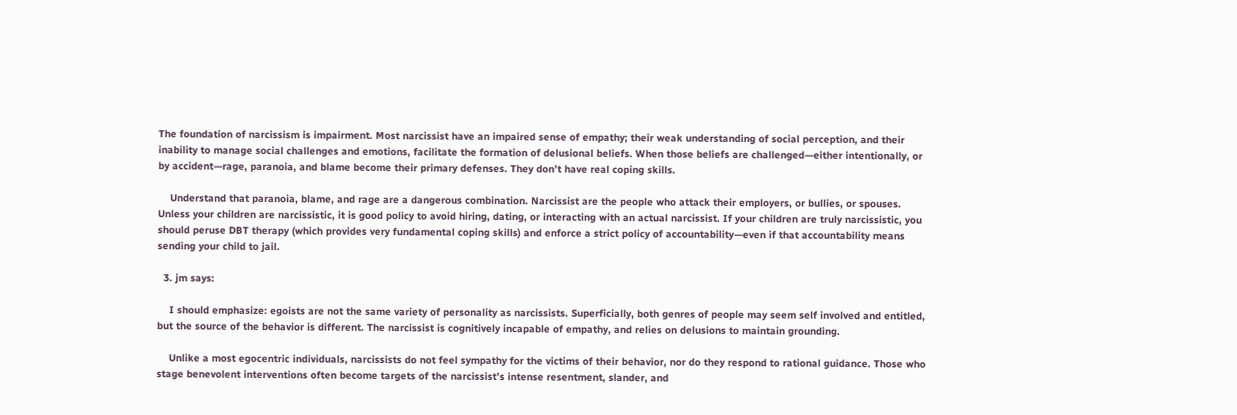The foundation of narcissism is impairment. Most narcissist have an impaired sense of empathy; their weak understanding of social perception, and their inability to manage social challenges and emotions, facilitate the formation of delusional beliefs. When those beliefs are challenged—either intentionally, or by accident—rage, paranoia, and blame become their primary defenses. They don’t have real coping skills.

    Understand that paranoia, blame, and rage are a dangerous combination. Narcissist are the people who attack their employers, or bullies, or spouses. Unless your children are narcissistic, it is good policy to avoid hiring, dating, or interacting with an actual narcissist. If your children are truly narcissistic, you should peruse DBT therapy (which provides very fundamental coping skills) and enforce a strict policy of accountability—even if that accountability means sending your child to jail.

  3. jm says:

    I should emphasize: egoists are not the same variety of personality as narcissists. Superficially, both genres of people may seem self involved and entitled, but the source of the behavior is different. The narcissist is cognitively incapable of empathy, and relies on delusions to maintain grounding.

    Unlike a most egocentric individuals, narcissists do not feel sympathy for the victims of their behavior, nor do they respond to rational guidance. Those who stage benevolent interventions often become targets of the narcissist’s intense resentment, slander, and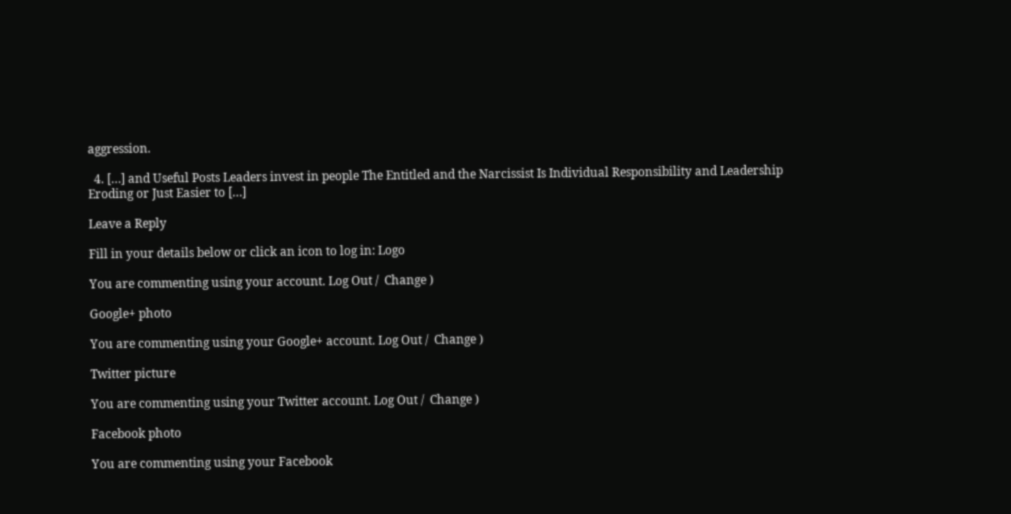aggression.

  4. […] and Useful Posts Leaders invest in people The Entitled and the Narcissist Is Individual Responsibility and Leadership Eroding or Just Easier to […]

Leave a Reply

Fill in your details below or click an icon to log in: Logo

You are commenting using your account. Log Out /  Change )

Google+ photo

You are commenting using your Google+ account. Log Out /  Change )

Twitter picture

You are commenting using your Twitter account. Log Out /  Change )

Facebook photo

You are commenting using your Facebook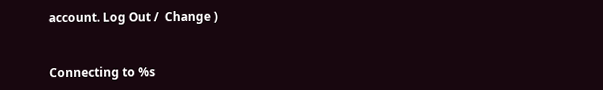account. Log Out /  Change )


Connecting to %s